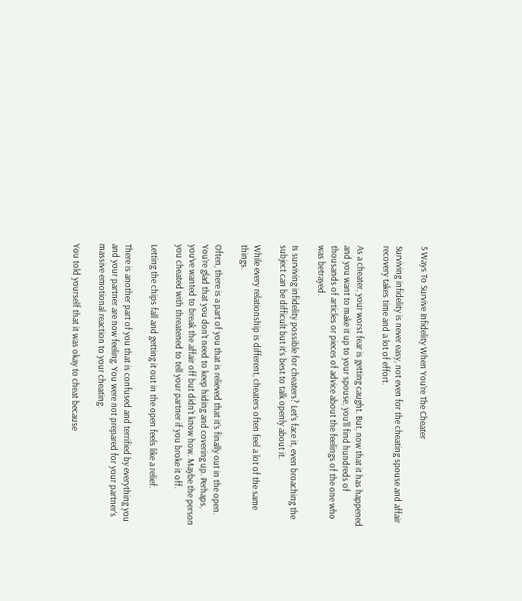5 Ways To Survive Infidelity When You’re The Cheater

Surviving infidelity is never easy, not even for the cheating spouse and affair recovery takes time and a lot of effort.

As a cheater, your worst fear is getting caught. But, now that it has happened and you want to make it up to your spouse, you’ll find hundreds of thousands of articles or pieces of advice about the feelings of the one who was betrayed.

Is surviving infidelity possible for cheaters? Let’s face it, even broaching the subject can be difficult but it’s best to talk openly about it.

While every relationship is different, cheaters often feel a lot of the same things.

Often, there is a part of you that is relieved that it’s finally out in the open. You’re glad that you don’t need to keep hiding and covering up. Perhaps, you’ve wanted to break the affair off but didn’t know how. Maybe the person you cheated with threatened to tell your partner if you broke it off.

Letting the chips fall and getting it out in the open feels like a relief.

There is another part of you that is confused and terrified by everything you and your partner are now feeling. You were not prepared for your partner’s massive emotional reaction to your cheating.

You told yourself that it was okay to cheat because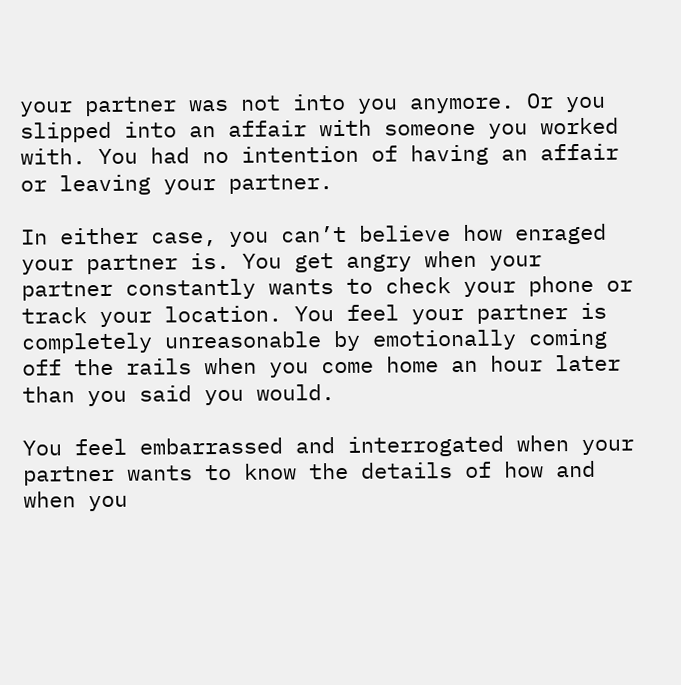your partner was not into you anymore. Or you slipped into an affair with someone you worked with. You had no intention of having an affair or leaving your partner.

In either case, you can’t believe how enraged your partner is. You get angry when your partner constantly wants to check your phone or track your location. You feel your partner is completely unreasonable by emotionally coming off the rails when you come home an hour later than you said you would.

You feel embarrassed and interrogated when your partner wants to know the details of how and when you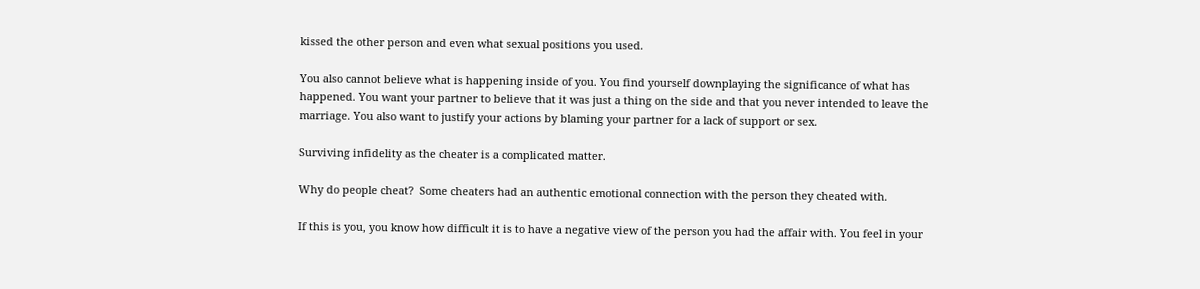kissed the other person and even what sexual positions you used.

You also cannot believe what is happening inside of you. You find yourself downplaying the significance of what has happened. You want your partner to believe that it was just a thing on the side and that you never intended to leave the marriage. You also want to justify your actions by blaming your partner for a lack of support or sex.

Surviving infidelity as the cheater is a complicated matter.

Why do people cheat?  Some cheaters had an authentic emotional connection with the person they cheated with.

If this is you, you know how difficult it is to have a negative view of the person you had the affair with. You feel in your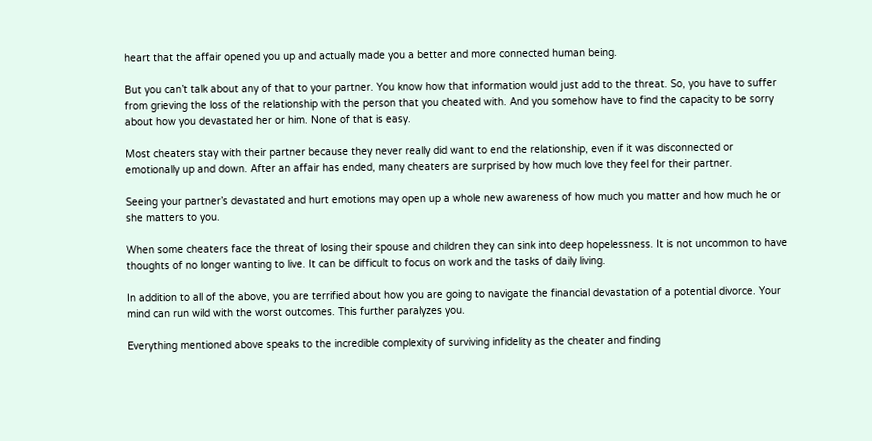heart that the affair opened you up and actually made you a better and more connected human being.

But you can’t talk about any of that to your partner. You know how that information would just add to the threat. So, you have to suffer from grieving the loss of the relationship with the person that you cheated with. And you somehow have to find the capacity to be sorry about how you devastated her or him. None of that is easy.

Most cheaters stay with their partner because they never really did want to end the relationship, even if it was disconnected or emotionally up and down. After an affair has ended, many cheaters are surprised by how much love they feel for their partner.

Seeing your partner’s devastated and hurt emotions may open up a whole new awareness of how much you matter and how much he or she matters to you.

When some cheaters face the threat of losing their spouse and children they can sink into deep hopelessness. It is not uncommon to have thoughts of no longer wanting to live. It can be difficult to focus on work and the tasks of daily living.

In addition to all of the above, you are terrified about how you are going to navigate the financial devastation of a potential divorce. Your mind can run wild with the worst outcomes. This further paralyzes you.

Everything mentioned above speaks to the incredible complexity of surviving infidelity as the cheater and finding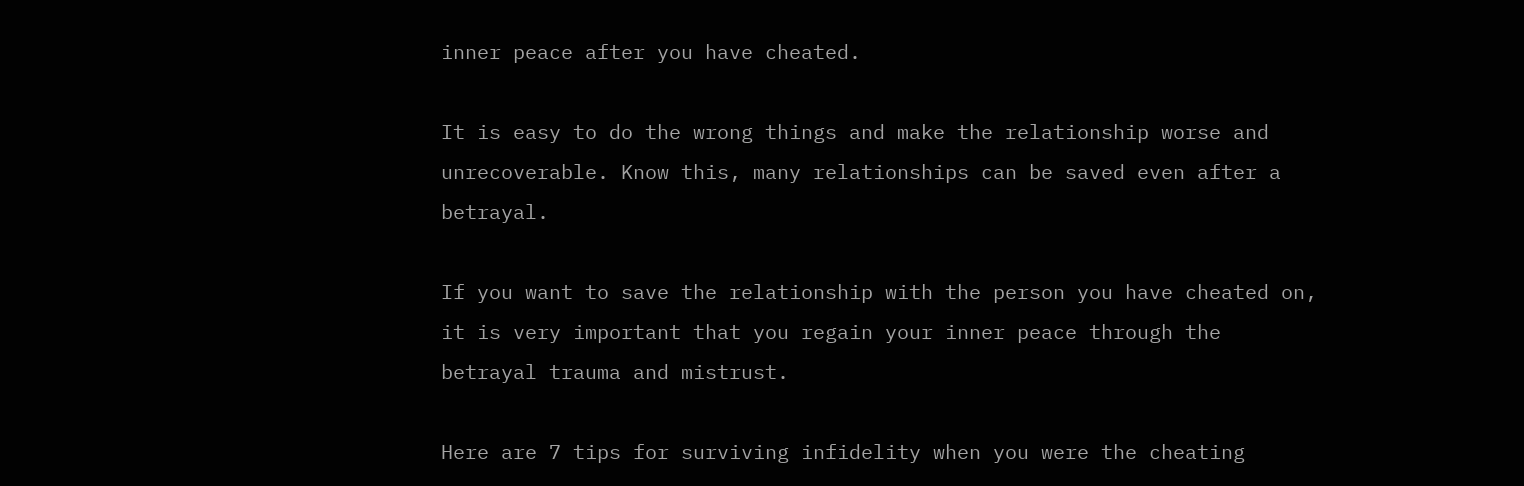inner peace after you have cheated.

It is easy to do the wrong things and make the relationship worse and unrecoverable. Know this, many relationships can be saved even after a betrayal.

If you want to save the relationship with the person you have cheated on, it is very important that you regain your inner peace through the betrayal trauma and mistrust.

Here are 7 tips for surviving infidelity when you were the cheating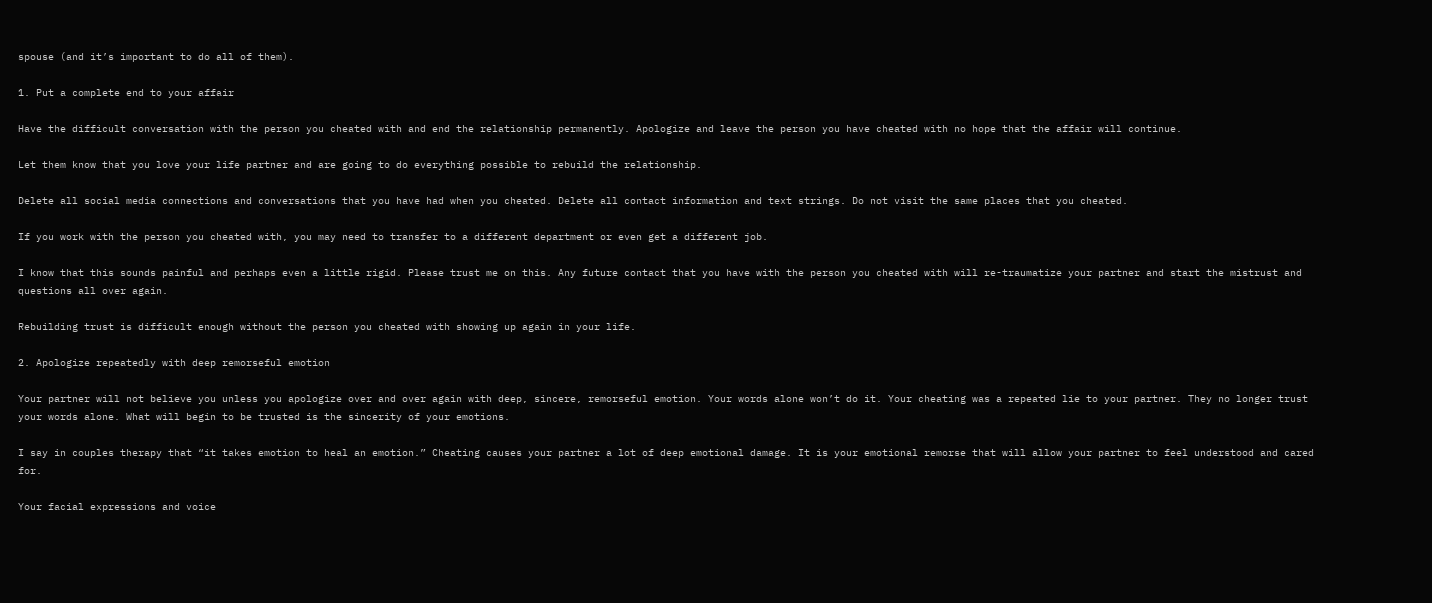spouse (and it’s important to do all of them).

1. Put a complete end to your affair

Have the difficult conversation with the person you cheated with and end the relationship permanently. Apologize and leave the person you have cheated with no hope that the affair will continue.

Let them know that you love your life partner and are going to do everything possible to rebuild the relationship.

Delete all social media connections and conversations that you have had when you cheated. Delete all contact information and text strings. Do not visit the same places that you cheated.

If you work with the person you cheated with, you may need to transfer to a different department or even get a different job.

I know that this sounds painful and perhaps even a little rigid. Please trust me on this. Any future contact that you have with the person you cheated with will re-traumatize your partner and start the mistrust and questions all over again.

Rebuilding trust is difficult enough without the person you cheated with showing up again in your life.

2. Apologize repeatedly with deep remorseful emotion

Your partner will not believe you unless you apologize over and over again with deep, sincere, remorseful emotion. Your words alone won’t do it. Your cheating was a repeated lie to your partner. They no longer trust your words alone. What will begin to be trusted is the sincerity of your emotions.

I say in couples therapy that “it takes emotion to heal an emotion.” Cheating causes your partner a lot of deep emotional damage. It is your emotional remorse that will allow your partner to feel understood and cared for.

Your facial expressions and voice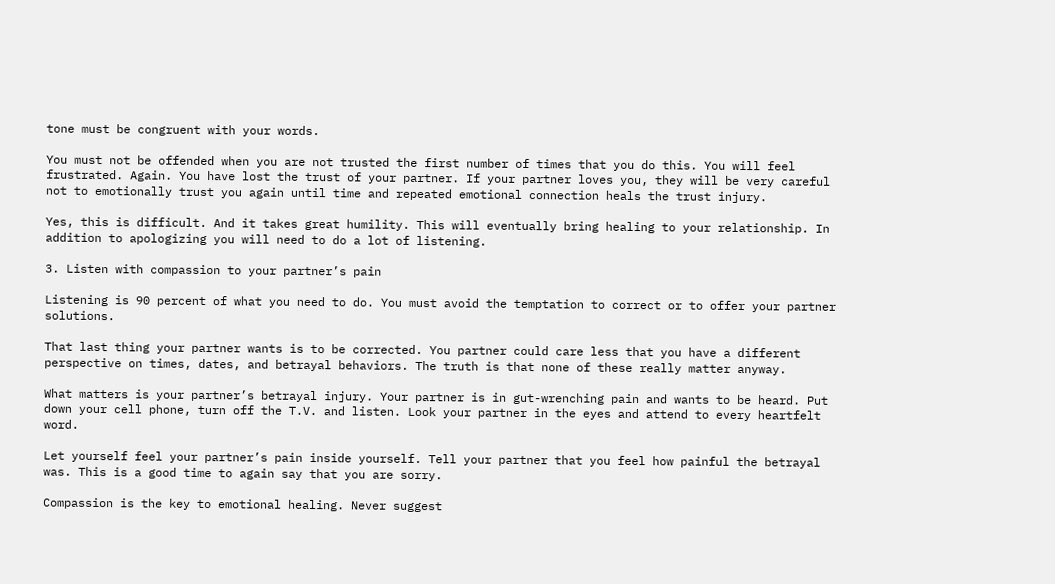tone must be congruent with your words.

You must not be offended when you are not trusted the first number of times that you do this. You will feel frustrated. Again. You have lost the trust of your partner. If your partner loves you, they will be very careful not to emotionally trust you again until time and repeated emotional connection heals the trust injury.

Yes, this is difficult. And it takes great humility. This will eventually bring healing to your relationship. In addition to apologizing you will need to do a lot of listening.

3. Listen with compassion to your partner’s pain

Listening is 90 percent of what you need to do. You must avoid the temptation to correct or to offer your partner solutions.

That last thing your partner wants is to be corrected. You partner could care less that you have a different perspective on times, dates, and betrayal behaviors. The truth is that none of these really matter anyway.

What matters is your partner’s betrayal injury. Your partner is in gut-wrenching pain and wants to be heard. Put down your cell phone, turn off the T.V. and listen. Look your partner in the eyes and attend to every heartfelt word.

Let yourself feel your partner’s pain inside yourself. Tell your partner that you feel how painful the betrayal was. This is a good time to again say that you are sorry.

Compassion is the key to emotional healing. Never suggest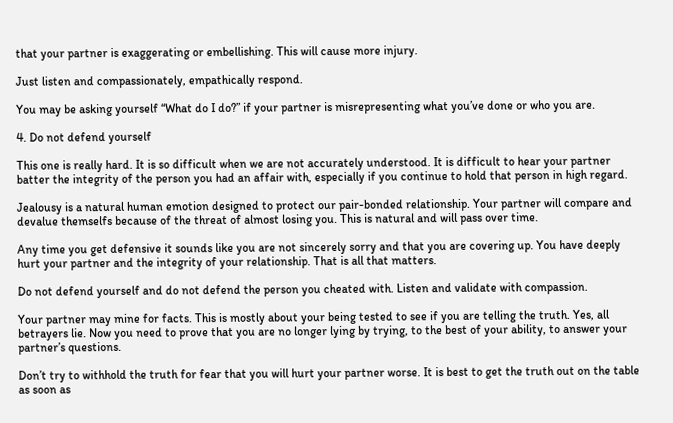that your partner is exaggerating or embellishing. This will cause more injury.

Just listen and compassionately, empathically respond.

You may be asking yourself “What do I do?” if your partner is misrepresenting what you’ve done or who you are.

4. Do not defend yourself

This one is really hard. It is so difficult when we are not accurately understood. It is difficult to hear your partner batter the integrity of the person you had an affair with, especially if you continue to hold that person in high regard.

Jealousy is a natural human emotion designed to protect our pair-bonded relationship. Your partner will compare and devalue themselfs because of the threat of almost losing you. This is natural and will pass over time.

Any time you get defensive it sounds like you are not sincerely sorry and that you are covering up. You have deeply hurt your partner and the integrity of your relationship. That is all that matters.

Do not defend yourself and do not defend the person you cheated with. Listen and validate with compassion.

Your partner may mine for facts. This is mostly about your being tested to see if you are telling the truth. Yes, all betrayers lie. Now you need to prove that you are no longer lying by trying, to the best of your ability, to answer your partner’s questions.

Don’t try to withhold the truth for fear that you will hurt your partner worse. It is best to get the truth out on the table as soon as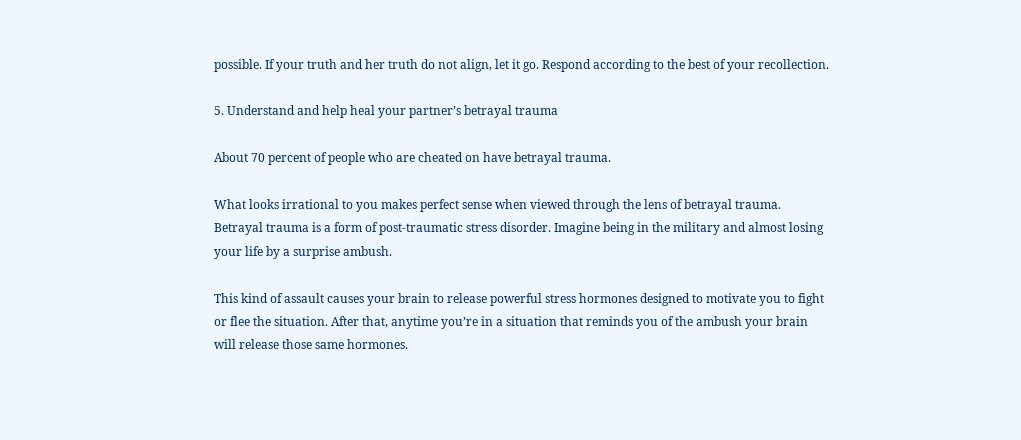possible. If your truth and her truth do not align, let it go. Respond according to the best of your recollection.

5. Understand and help heal your partner’s betrayal trauma

About 70 percent of people who are cheated on have betrayal trauma.

What looks irrational to you makes perfect sense when viewed through the lens of betrayal trauma. Betrayal trauma is a form of post-traumatic stress disorder. Imagine being in the military and almost losing your life by a surprise ambush.

This kind of assault causes your brain to release powerful stress hormones designed to motivate you to fight or flee the situation. After that, anytime you’re in a situation that reminds you of the ambush your brain will release those same hormones.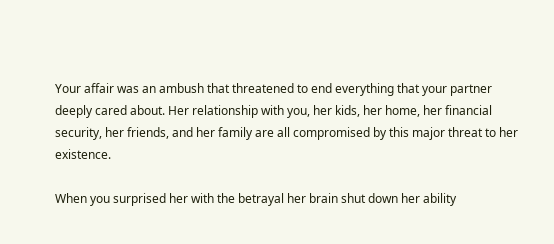Your affair was an ambush that threatened to end everything that your partner deeply cared about. Her relationship with you, her kids, her home, her financial security, her friends, and her family are all compromised by this major threat to her existence.

When you surprised her with the betrayal her brain shut down her ability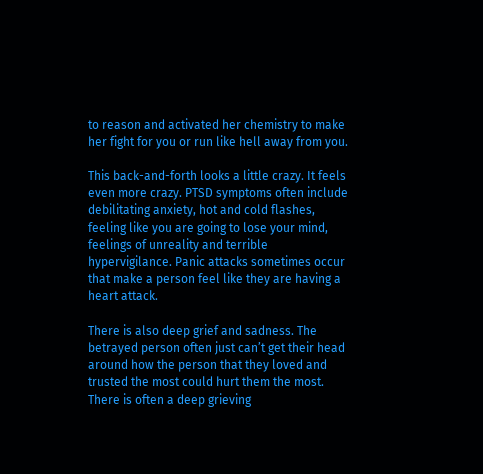to reason and activated her chemistry to make her fight for you or run like hell away from you.

This back-and-forth looks a little crazy. It feels even more crazy. PTSD symptoms often include debilitating anxiety, hot and cold flashes, feeling like you are going to lose your mind, feelings of unreality and terrible hypervigilance. Panic attacks sometimes occur that make a person feel like they are having a heart attack.

There is also deep grief and sadness. The betrayed person often just can’t get their head around how the person that they loved and trusted the most could hurt them the most. There is often a deep grieving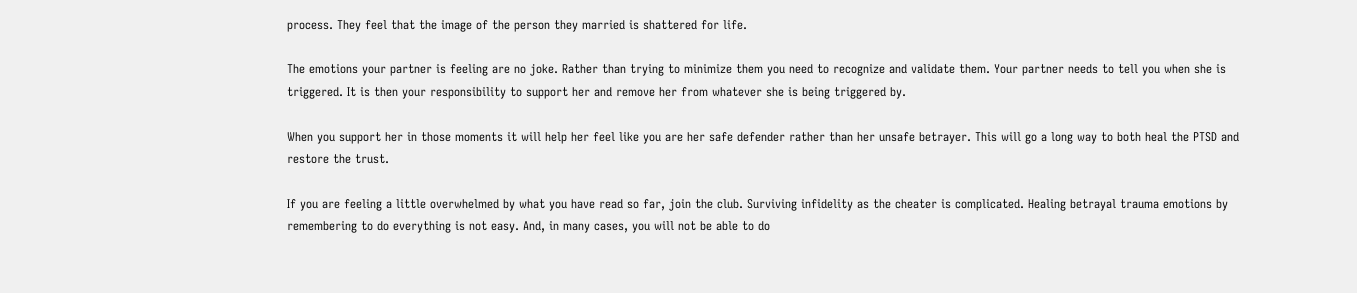process. They feel that the image of the person they married is shattered for life.

The emotions your partner is feeling are no joke. Rather than trying to minimize them you need to recognize and validate them. Your partner needs to tell you when she is triggered. It is then your responsibility to support her and remove her from whatever she is being triggered by.

When you support her in those moments it will help her feel like you are her safe defender rather than her unsafe betrayer. This will go a long way to both heal the PTSD and restore the trust.

If you are feeling a little overwhelmed by what you have read so far, join the club. Surviving infidelity as the cheater is complicated. Healing betrayal trauma emotions by remembering to do everything is not easy. And, in many cases, you will not be able to do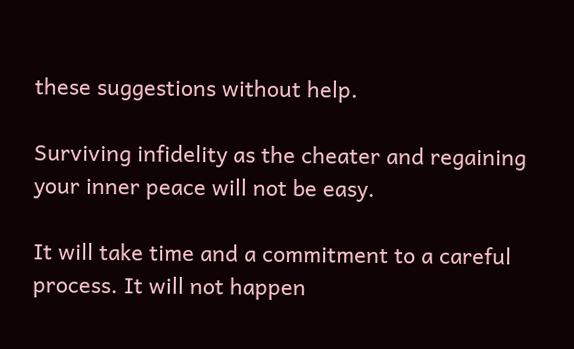these suggestions without help.

Surviving infidelity as the cheater and regaining your inner peace will not be easy.

It will take time and a commitment to a careful process. It will not happen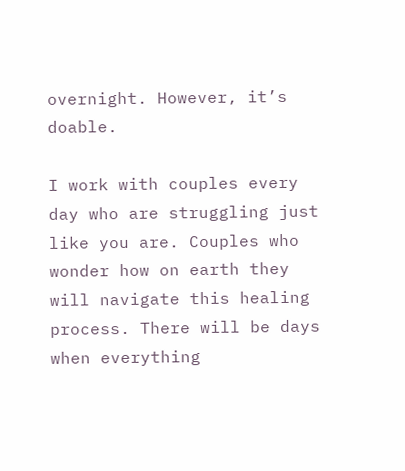overnight. However, it’s doable.

I work with couples every day who are struggling just like you are. Couples who wonder how on earth they will navigate this healing process. There will be days when everything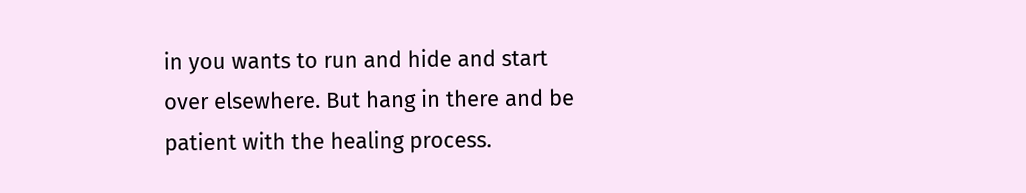in you wants to run and hide and start over elsewhere. But hang in there and be patient with the healing process.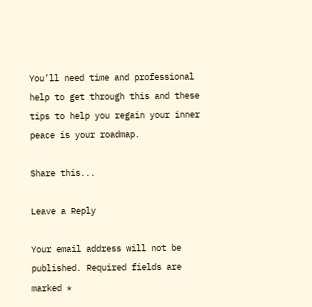You’ll need time and professional help to get through this and these tips to help you regain your inner peace is your roadmap.

Share this...

Leave a Reply

Your email address will not be published. Required fields are marked *